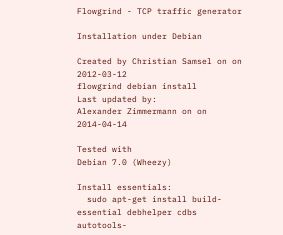Flowgrind - TCP traffic generator

Installation under Debian

Created by Christian Samsel on on 2012-03-12
flowgrind debian install
Last updated by:
Alexander Zimmermann on on 2014-04-14

Tested with
Debian 7.0 (Wheezy)

Install essentials:
  sudo apt-get install build-essential debhelper cdbs autotools-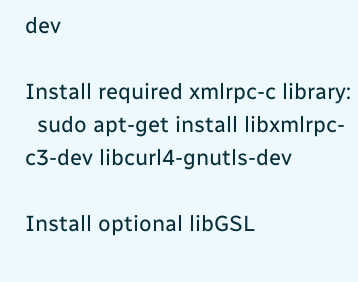dev

Install required xmlrpc-c library:
  sudo apt-get install libxmlrpc-c3-dev libcurl4-gnutls-dev

Install optional libGSL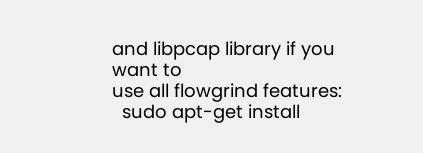and libpcap library if you want to
use all flowgrind features:
  sudo apt-get install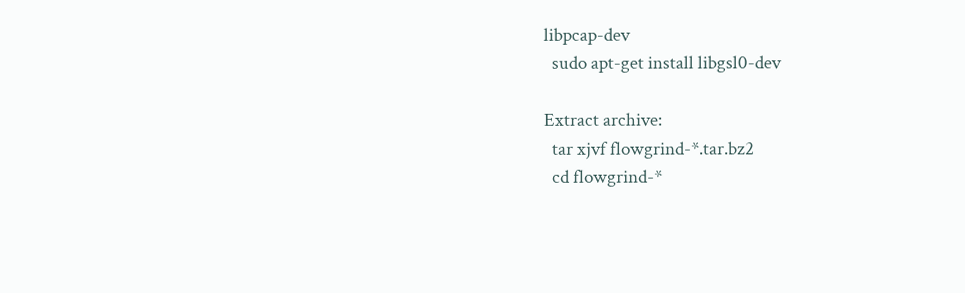libpcap-dev
  sudo apt-get install libgsl0-dev

Extract archive:
  tar xjvf flowgrind-*.tar.bz2
  cd flowgrind-*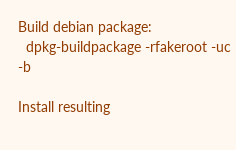Build debian package:
  dpkg-buildpackage -rfakeroot -uc -b

Install resulting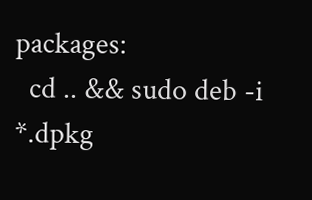packages:
  cd .. && sudo deb -i *.dpkg